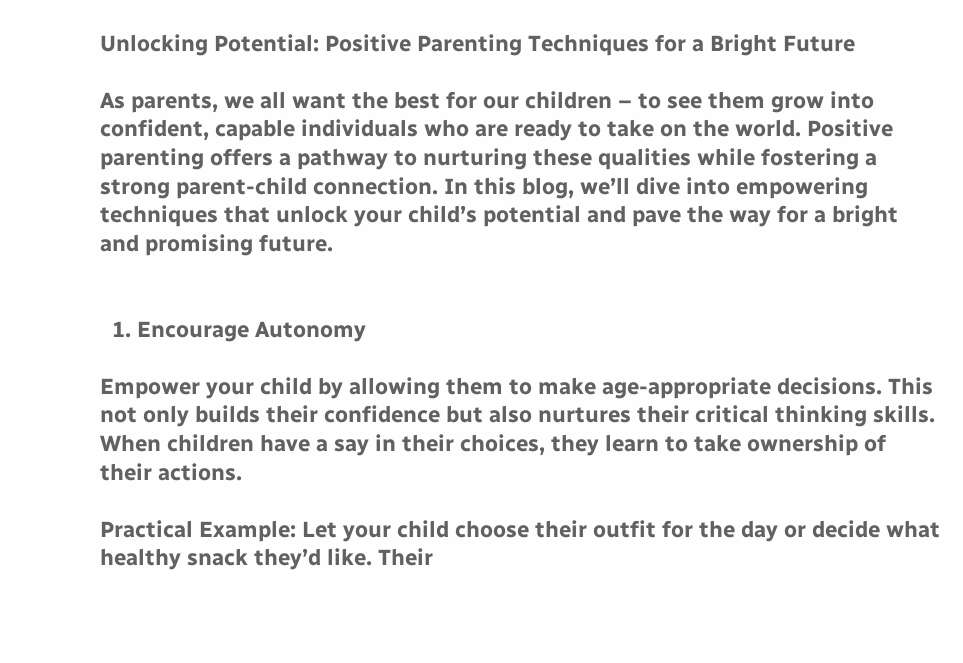Unlocking Potential: Positive Parenting Techniques for a Bright Future

As parents, we all want the best for our children – to see them grow into confident, capable individuals who are ready to take on the world. Positive parenting offers a pathway to nurturing these qualities while fostering a strong parent-child connection. In this blog, we’ll dive into empowering techniques that unlock your child’s potential and pave the way for a bright and promising future.


  1. Encourage Autonomy

Empower your child by allowing them to make age-appropriate decisions. This not only builds their confidence but also nurtures their critical thinking skills. When children have a say in their choices, they learn to take ownership of their actions.

Practical Example: Let your child choose their outfit for the day or decide what healthy snack they’d like. Their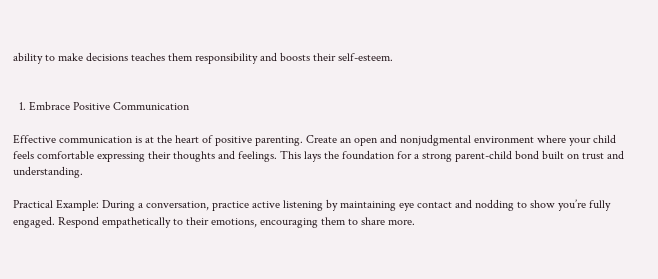ability to make decisions teaches them responsibility and boosts their self-esteem.


  1. Embrace Positive Communication

Effective communication is at the heart of positive parenting. Create an open and nonjudgmental environment where your child feels comfortable expressing their thoughts and feelings. This lays the foundation for a strong parent-child bond built on trust and understanding.

Practical Example: During a conversation, practice active listening by maintaining eye contact and nodding to show you’re fully engaged. Respond empathetically to their emotions, encouraging them to share more.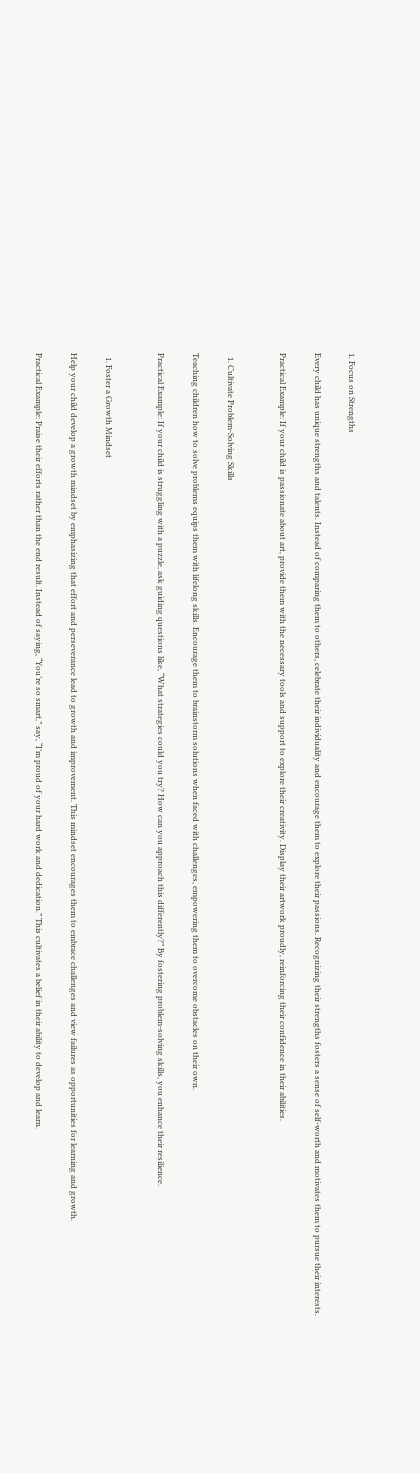1. Focus on Strengths

Every child has unique strengths and talents. Instead of comparing them to others, celebrate their individuality and encourage them to explore their passions. Recognizing their strengths fosters a sense of self-worth and motivates them to pursue their interests.

Practical Example: If your child is passionate about art, provide them with the necessary tools and support to explore their creativity. Display their artwork proudly, reinforcing their confidence in their abilities.


  1. Cultivate Problem-Solving Skills

Teaching children how to solve problems equips them with lifelong skills. Encourage them to brainstorm solutions when faced with challenges, empowering them to overcome obstacles on their own.

Practical Example: If your child is struggling with a puzzle, ask guiding questions like, “What strategies could you try? How can you approach this differently?” By fostering problem-solving skills, you enhance their resilience.


  1. Foster a Growth Mindset

Help your child develop a growth mindset by emphasizing that effort and perseverance lead to growth and improvement. This mindset encourages them to embrace challenges and view failures as opportunities for learning and growth.

Practical Example: Praise their efforts rather than the end result. Instead of saying, “You’re so smart,” say, “I’m proud of your hard work and dedication.” This cultivates a belief in their ability to develop and learn.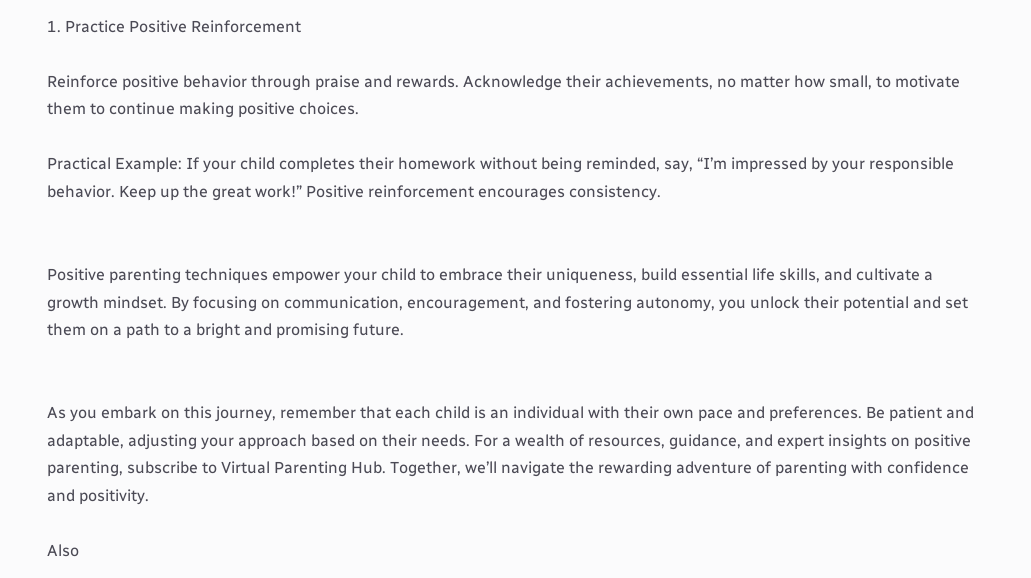1. Practice Positive Reinforcement

Reinforce positive behavior through praise and rewards. Acknowledge their achievements, no matter how small, to motivate them to continue making positive choices.

Practical Example: If your child completes their homework without being reminded, say, “I’m impressed by your responsible behavior. Keep up the great work!” Positive reinforcement encourages consistency.


Positive parenting techniques empower your child to embrace their uniqueness, build essential life skills, and cultivate a growth mindset. By focusing on communication, encouragement, and fostering autonomy, you unlock their potential and set them on a path to a bright and promising future.


As you embark on this journey, remember that each child is an individual with their own pace and preferences. Be patient and adaptable, adjusting your approach based on their needs. For a wealth of resources, guidance, and expert insights on positive parenting, subscribe to Virtual Parenting Hub. Together, we’ll navigate the rewarding adventure of parenting with confidence and positivity.

Also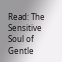Read: The Sensitive Soul of Gentle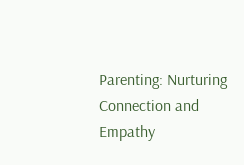Parenting: Nurturing Connection and Empathy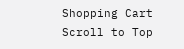Shopping Cart
Scroll to Top